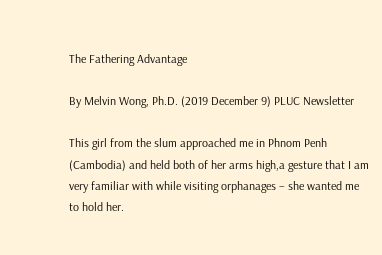The Fathering Advantage

By Melvin Wong, Ph.D. (2019 December 9) PLUC Newsletter

This girl from the slum approached me in Phnom Penh (Cambodia) and held both of her arms high,a gesture that I am very familiar with while visiting orphanages – she wanted me to hold her.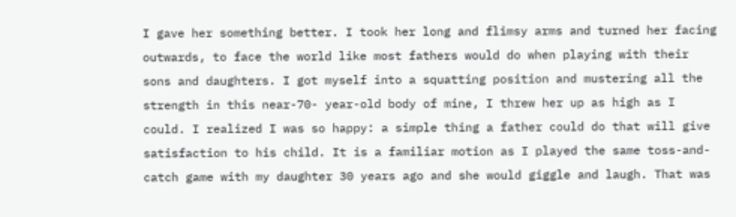I gave her something better. I took her long and flimsy arms and turned her facing outwards, to face the world like most fathers would do when playing with their sons and daughters. I got myself into a squatting position and mustering all the strength in this near-70- year-old body of mine, I threw her up as high as I could. I realized I was so happy: a simple thing a father could do that will give satisfaction to his child. It is a familiar motion as I played the same toss-and-catch game with my daughter 30 years ago and she would giggle and laugh. That was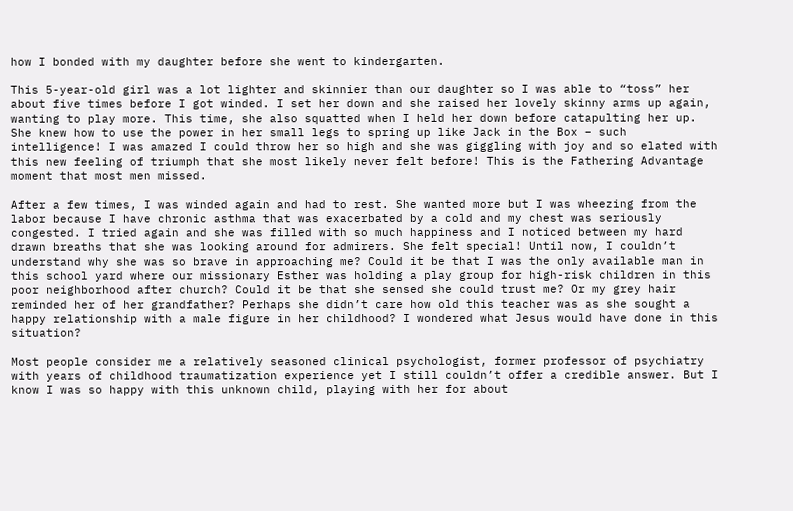how I bonded with my daughter before she went to kindergarten.

This 5-year-old girl was a lot lighter and skinnier than our daughter so I was able to “toss” her about five times before I got winded. I set her down and she raised her lovely skinny arms up again, wanting to play more. This time, she also squatted when I held her down before catapulting her up. She knew how to use the power in her small legs to spring up like Jack in the Box – such intelligence! I was amazed I could throw her so high and she was giggling with joy and so elated with this new feeling of triumph that she most likely never felt before! This is the Fathering Advantage moment that most men missed.

After a few times, I was winded again and had to rest. She wanted more but I was wheezing from the labor because I have chronic asthma that was exacerbated by a cold and my chest was seriously congested. I tried again and she was filled with so much happiness and I noticed between my hard drawn breaths that she was looking around for admirers. She felt special! Until now, I couldn’t understand why she was so brave in approaching me? Could it be that I was the only available man in this school yard where our missionary Esther was holding a play group for high-risk children in this poor neighborhood after church? Could it be that she sensed she could trust me? Or my grey hair reminded her of her grandfather? Perhaps she didn’t care how old this teacher was as she sought a happy relationship with a male figure in her childhood? I wondered what Jesus would have done in this situation?

Most people consider me a relatively seasoned clinical psychologist, former professor of psychiatry with years of childhood traumatization experience yet I still couldn’t offer a credible answer. But I know I was so happy with this unknown child, playing with her for about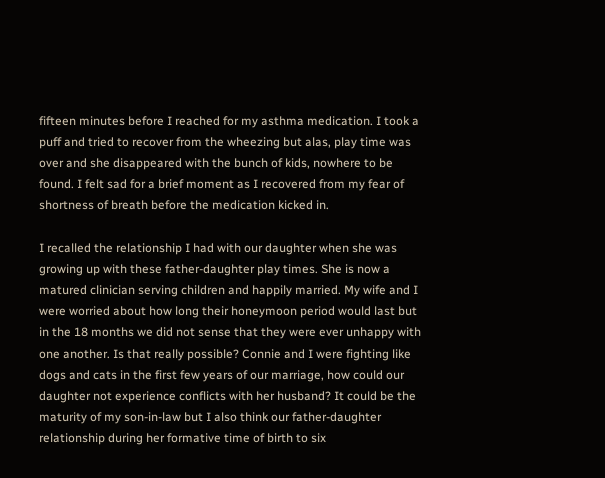fifteen minutes before I reached for my asthma medication. I took a puff and tried to recover from the wheezing but alas, play time was over and she disappeared with the bunch of kids, nowhere to be found. I felt sad for a brief moment as I recovered from my fear of shortness of breath before the medication kicked in.

I recalled the relationship I had with our daughter when she was growing up with these father-daughter play times. She is now a matured clinician serving children and happily married. My wife and I were worried about how long their honeymoon period would last but in the 18 months we did not sense that they were ever unhappy with one another. Is that really possible? Connie and I were fighting like dogs and cats in the first few years of our marriage, how could our daughter not experience conflicts with her husband? It could be the maturity of my son-in-law but I also think our father-daughter relationship during her formative time of birth to six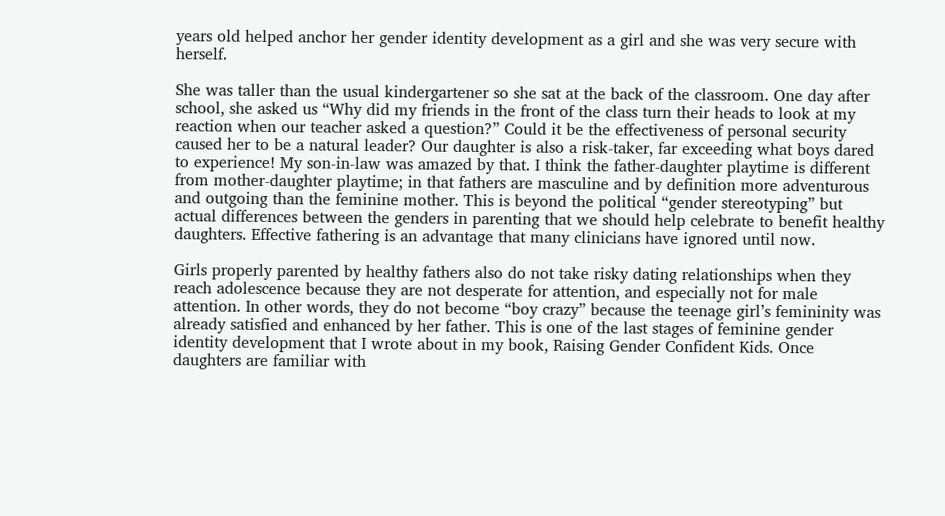years old helped anchor her gender identity development as a girl and she was very secure with herself.

She was taller than the usual kindergartener so she sat at the back of the classroom. One day after school, she asked us “Why did my friends in the front of the class turn their heads to look at my reaction when our teacher asked a question?” Could it be the effectiveness of personal security caused her to be a natural leader? Our daughter is also a risk-taker, far exceeding what boys dared to experience! My son-in-law was amazed by that. I think the father-daughter playtime is different from mother-daughter playtime; in that fathers are masculine and by definition more adventurous and outgoing than the feminine mother. This is beyond the political “gender stereotyping” but actual differences between the genders in parenting that we should help celebrate to benefit healthy daughters. Effective fathering is an advantage that many clinicians have ignored until now.

Girls properly parented by healthy fathers also do not take risky dating relationships when they reach adolescence because they are not desperate for attention, and especially not for male attention. In other words, they do not become “boy crazy” because the teenage girl’s femininity was already satisfied and enhanced by her father. This is one of the last stages of feminine gender identity development that I wrote about in my book, Raising Gender Confident Kids. Once daughters are familiar with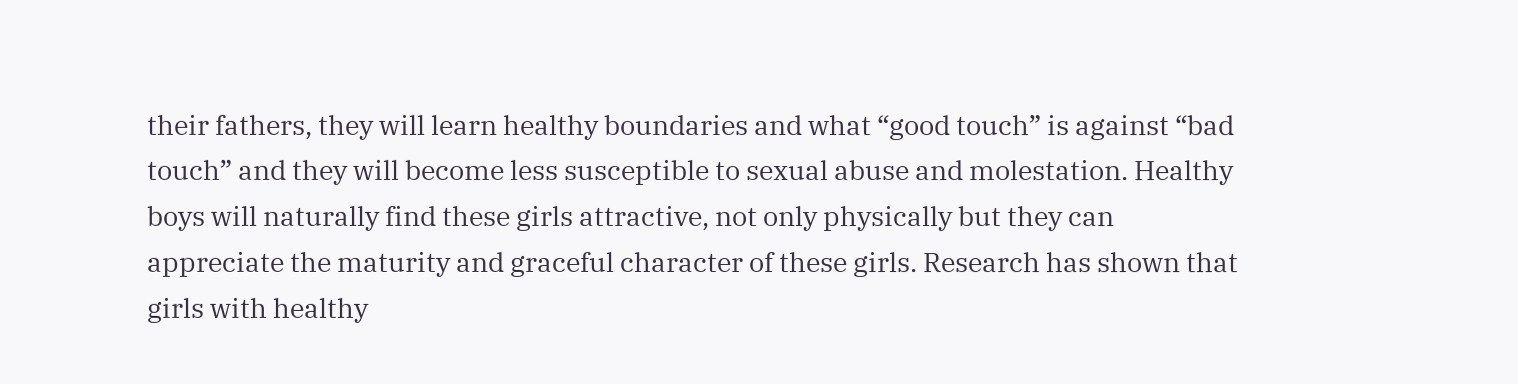their fathers, they will learn healthy boundaries and what “good touch” is against “bad touch” and they will become less susceptible to sexual abuse and molestation. Healthy boys will naturally find these girls attractive, not only physically but they can appreciate the maturity and graceful character of these girls. Research has shown that girls with healthy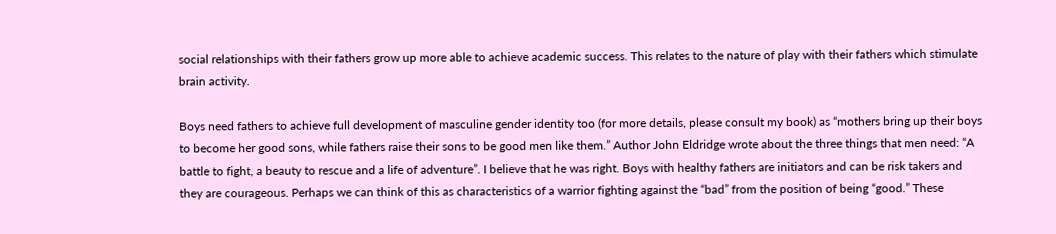social relationships with their fathers grow up more able to achieve academic success. This relates to the nature of play with their fathers which stimulate brain activity.

Boys need fathers to achieve full development of masculine gender identity too (for more details, please consult my book) as “mothers bring up their boys to become her good sons, while fathers raise their sons to be good men like them.” Author John Eldridge wrote about the three things that men need: “A battle to fight, a beauty to rescue and a life of adventure”. I believe that he was right. Boys with healthy fathers are initiators and can be risk takers and they are courageous. Perhaps we can think of this as characteristics of a warrior fighting against the “bad” from the position of being “good.” These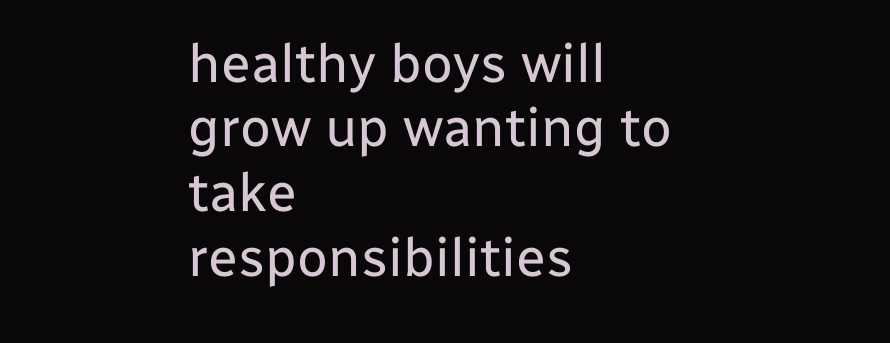healthy boys will grow up wanting to take responsibilities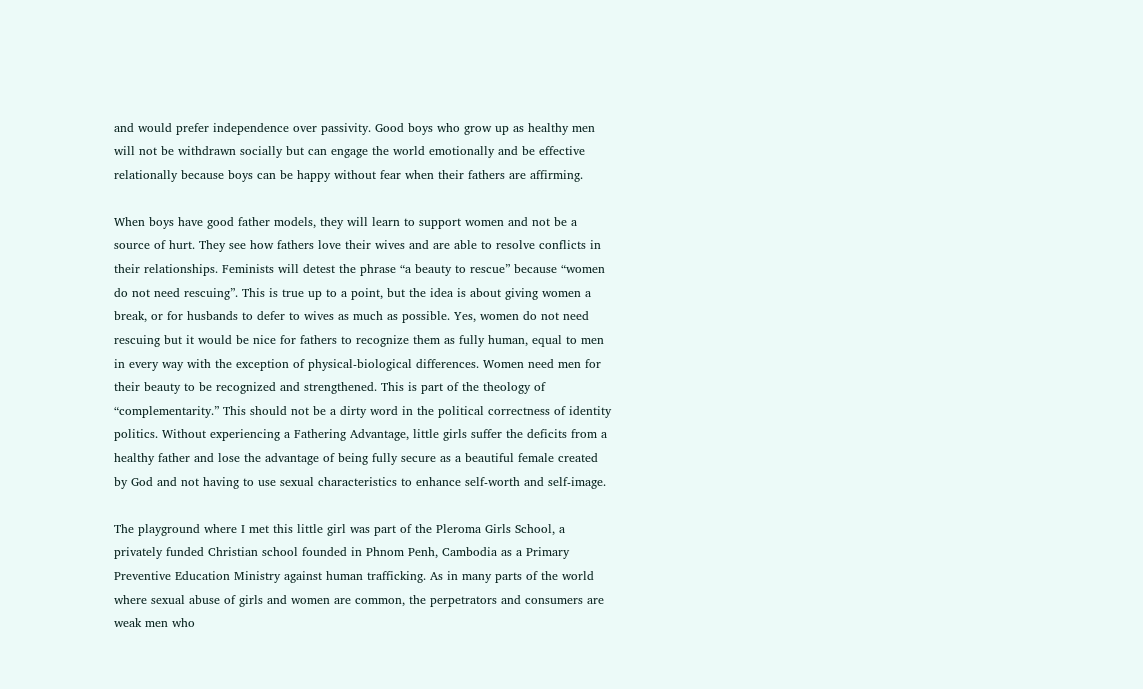and would prefer independence over passivity. Good boys who grow up as healthy men will not be withdrawn socially but can engage the world emotionally and be effective relationally because boys can be happy without fear when their fathers are affirming.

When boys have good father models, they will learn to support women and not be a source of hurt. They see how fathers love their wives and are able to resolve conflicts in their relationships. Feminists will detest the phrase “a beauty to rescue” because “women do not need rescuing”. This is true up to a point, but the idea is about giving women a break, or for husbands to defer to wives as much as possible. Yes, women do not need rescuing but it would be nice for fathers to recognize them as fully human, equal to men in every way with the exception of physical-biological differences. Women need men for their beauty to be recognized and strengthened. This is part of the theology of “complementarity.” This should not be a dirty word in the political correctness of identity politics. Without experiencing a Fathering Advantage, little girls suffer the deficits from a healthy father and lose the advantage of being fully secure as a beautiful female created by God and not having to use sexual characteristics to enhance self-worth and self-image.

The playground where I met this little girl was part of the Pleroma Girls School, a privately funded Christian school founded in Phnom Penh, Cambodia as a Primary Preventive Education Ministry against human trafficking. As in many parts of the world where sexual abuse of girls and women are common, the perpetrators and consumers are weak men who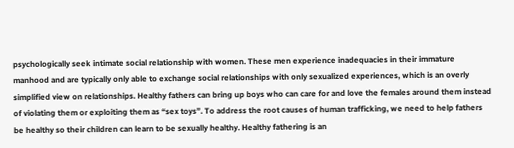psychologically seek intimate social relationship with women. These men experience inadequacies in their immature manhood and are typically only able to exchange social relationships with only sexualized experiences, which is an overly simplified view on relationships. Healthy fathers can bring up boys who can care for and love the females around them instead of violating them or exploiting them as “sex toys”. To address the root causes of human trafficking, we need to help fathers be healthy so their children can learn to be sexually healthy. Healthy fathering is an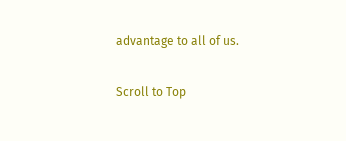advantage to all of us.

Scroll to Top